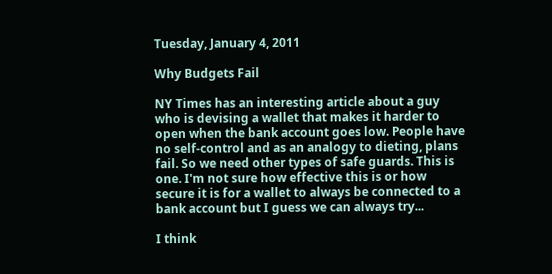Tuesday, January 4, 2011

Why Budgets Fail

NY Times has an interesting article about a guy who is devising a wallet that makes it harder to open when the bank account goes low. People have no self-control and as an analogy to dieting, plans fail. So we need other types of safe guards. This is one. I'm not sure how effective this is or how secure it is for a wallet to always be connected to a bank account but I guess we can always try...

I think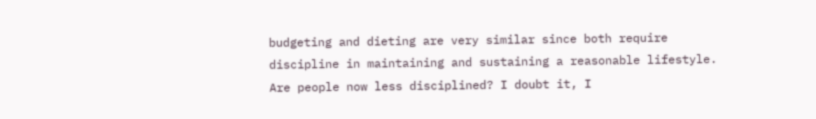budgeting and dieting are very similar since both require discipline in maintaining and sustaining a reasonable lifestyle. Are people now less disciplined? I doubt it, I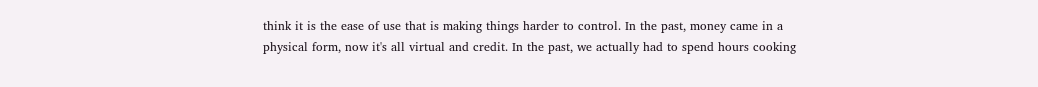think it is the ease of use that is making things harder to control. In the past, money came in a physical form, now it's all virtual and credit. In the past, we actually had to spend hours cooking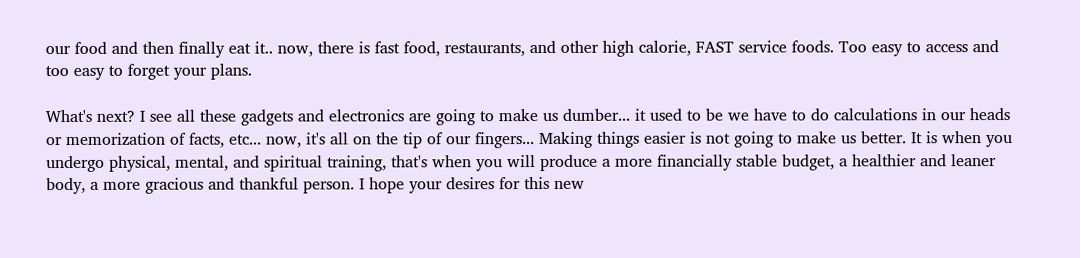our food and then finally eat it.. now, there is fast food, restaurants, and other high calorie, FAST service foods. Too easy to access and too easy to forget your plans.

What's next? I see all these gadgets and electronics are going to make us dumber... it used to be we have to do calculations in our heads or memorization of facts, etc... now, it's all on the tip of our fingers... Making things easier is not going to make us better. It is when you undergo physical, mental, and spiritual training, that's when you will produce a more financially stable budget, a healthier and leaner body, a more gracious and thankful person. I hope your desires for this new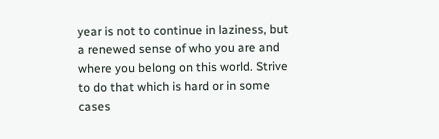year is not to continue in laziness, but a renewed sense of who you are and where you belong on this world. Strive to do that which is hard or in some cases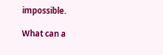impossible.

What can a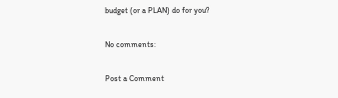budget (or a PLAN) do for you?

No comments:

Post a Comment